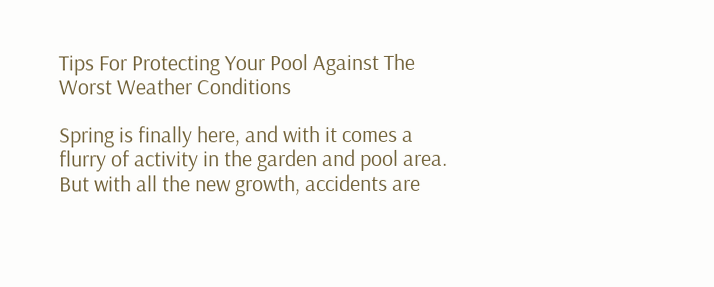Tips For Protecting Your Pool Against The Worst Weather Conditions

Spring is finally here, and with it comes a flurry of activity in the garden and pool area. But with all the new growth, accidents are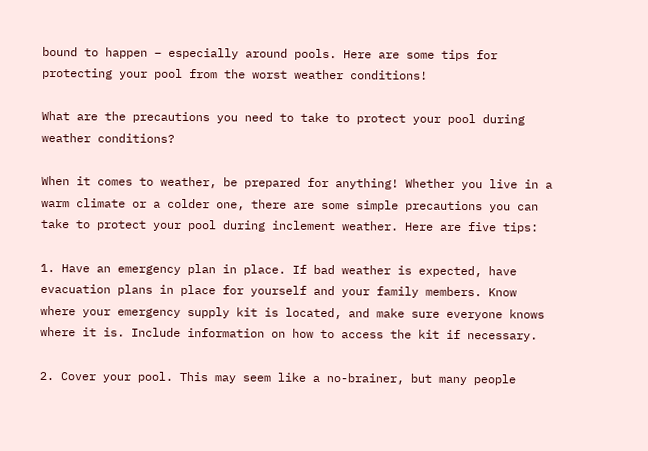bound to happen – especially around pools. Here are some tips for protecting your pool from the worst weather conditions!

What are the precautions you need to take to protect your pool during weather conditions?

When it comes to weather, be prepared for anything! Whether you live in a warm climate or a colder one, there are some simple precautions you can take to protect your pool during inclement weather. Here are five tips:

1. Have an emergency plan in place. If bad weather is expected, have evacuation plans in place for yourself and your family members. Know where your emergency supply kit is located, and make sure everyone knows where it is. Include information on how to access the kit if necessary.

2. Cover your pool. This may seem like a no-brainer, but many people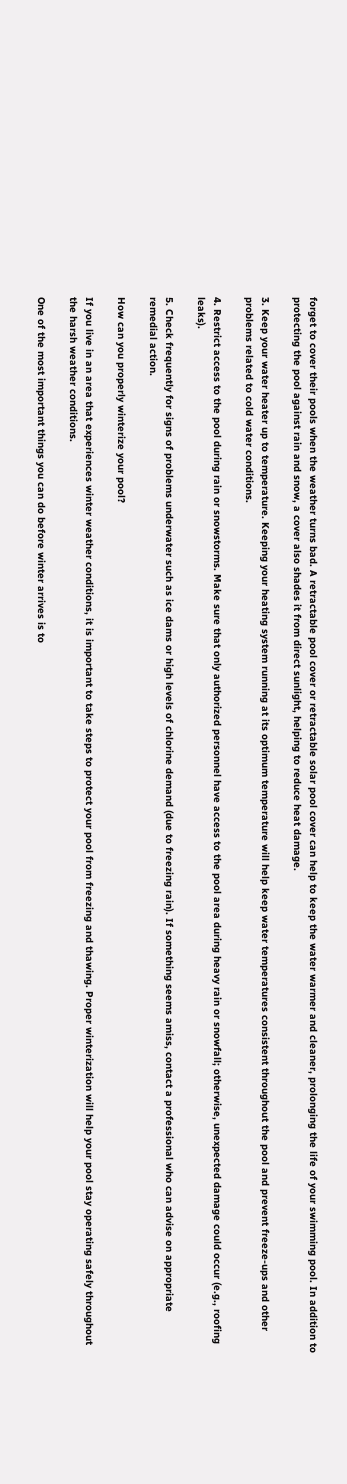forget to cover their pools when the weather turns bad. A retractable pool cover or retractable solar pool cover can help to keep the water warmer and cleaner, prolonging the life of your swimming pool. In addition to protecting the pool against rain and snow, a cover also shades it from direct sunlight, helping to reduce heat damage.

3. Keep your water heater up to temperature. Keeping your heating system running at its optimum temperature will help keep water temperatures consistent throughout the pool and prevent freeze-ups and other problems related to cold water conditions.

4. Restrict access to the pool during rain or snowstorms. Make sure that only authorized personnel have access to the pool area during heavy rain or snowfall; otherwise, unexpected damage could occur (e.g., roofing leaks).

5. Check frequently for signs of problems underwater such as ice dams or high levels of chlorine demand (due to freezing rain). If something seems amiss, contact a professional who can advise on appropriate remedial action.

How can you properly winterize your pool?

If you live in an area that experiences winter weather conditions, it is important to take steps to protect your pool from freezing and thawing. Proper winterization will help your pool stay operating safely throughout the harsh weather conditions.

One of the most important things you can do before winter arrives is to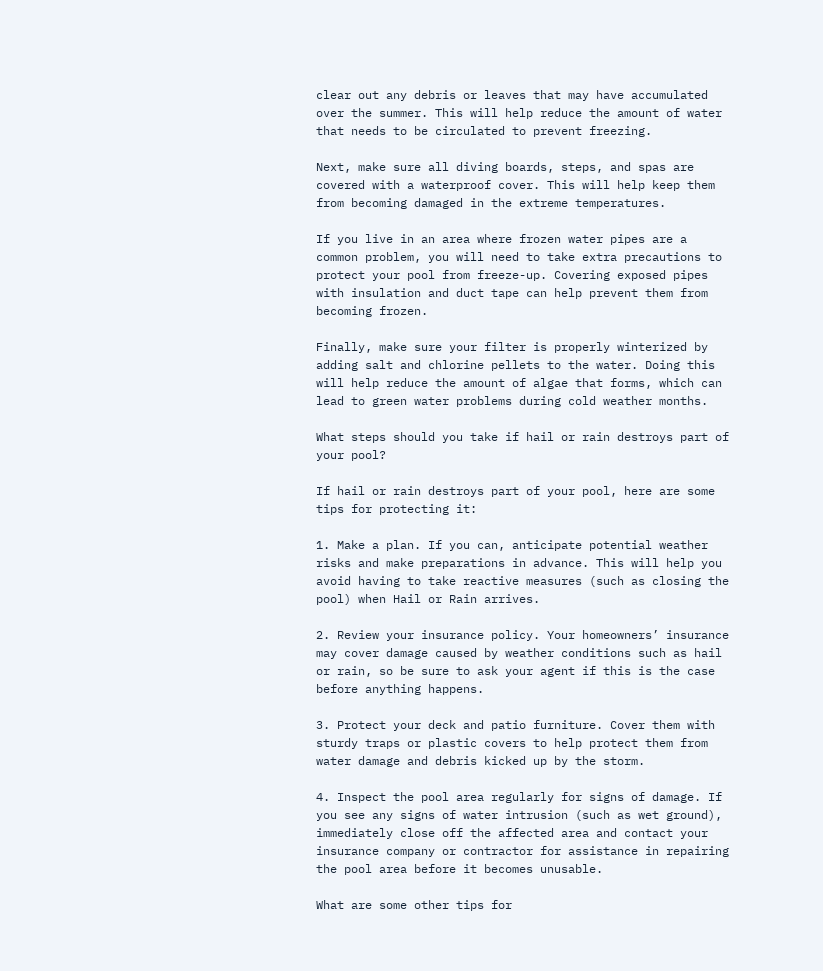clear out any debris or leaves that may have accumulated over the summer. This will help reduce the amount of water that needs to be circulated to prevent freezing.

Next, make sure all diving boards, steps, and spas are covered with a waterproof cover. This will help keep them from becoming damaged in the extreme temperatures.

If you live in an area where frozen water pipes are a common problem, you will need to take extra precautions to protect your pool from freeze-up. Covering exposed pipes with insulation and duct tape can help prevent them from becoming frozen.

Finally, make sure your filter is properly winterized by adding salt and chlorine pellets to the water. Doing this will help reduce the amount of algae that forms, which can lead to green water problems during cold weather months.

What steps should you take if hail or rain destroys part of your pool?

If hail or rain destroys part of your pool, here are some tips for protecting it:

1. Make a plan. If you can, anticipate potential weather risks and make preparations in advance. This will help you avoid having to take reactive measures (such as closing the pool) when Hail or Rain arrives.

2. Review your insurance policy. Your homeowners’ insurance may cover damage caused by weather conditions such as hail or rain, so be sure to ask your agent if this is the case before anything happens.

3. Protect your deck and patio furniture. Cover them with sturdy traps or plastic covers to help protect them from water damage and debris kicked up by the storm.

4. Inspect the pool area regularly for signs of damage. If you see any signs of water intrusion (such as wet ground), immediately close off the affected area and contact your insurance company or contractor for assistance in repairing the pool area before it becomes unusable.

What are some other tips for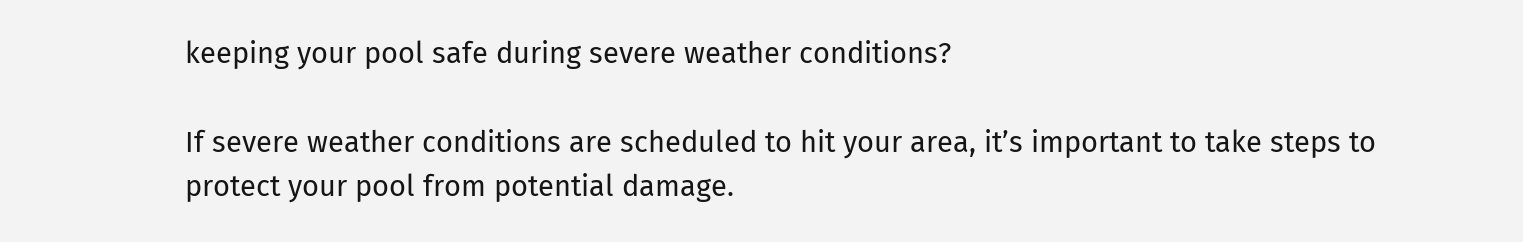keeping your pool safe during severe weather conditions?

If severe weather conditions are scheduled to hit your area, it’s important to take steps to protect your pool from potential damage.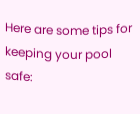Here are some tips for keeping your pool safe: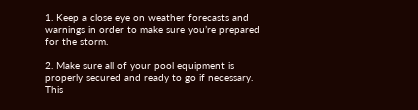1. Keep a close eye on weather forecasts and warnings in order to make sure you’re prepared for the storm.

2. Make sure all of your pool equipment is properly secured and ready to go if necessary. This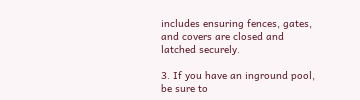includes ensuring fences, gates, and covers are closed and latched securely.

3. If you have an inground pool, be sure to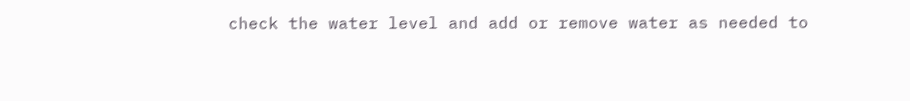check the water level and add or remove water as needed to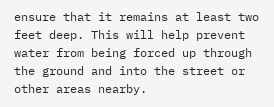ensure that it remains at least two feet deep. This will help prevent water from being forced up through the ground and into the street or other areas nearby.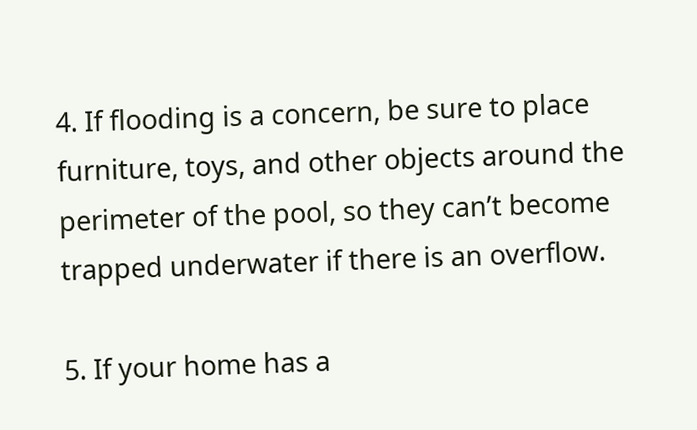4. If flooding is a concern, be sure to place furniture, toys, and other objects around the perimeter of the pool, so they can’t become trapped underwater if there is an overflow.

5. If your home has a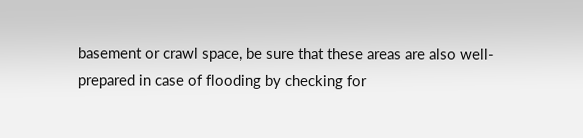basement or crawl space, be sure that these areas are also well-prepared in case of flooding by checking for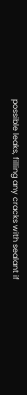possible leaks, filling any cracks with sealant if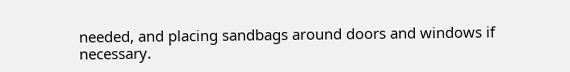needed, and placing sandbags around doors and windows if necessary.